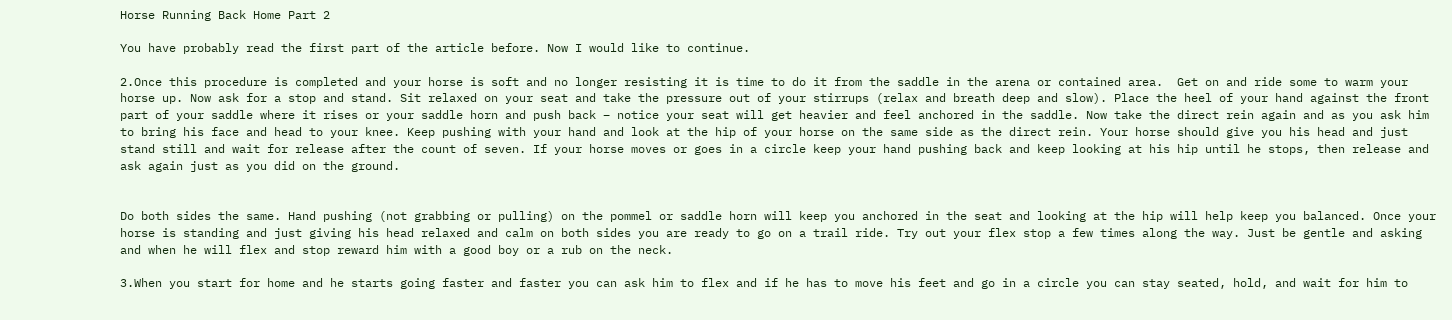Horse Running Back Home Part 2

You have probably read the first part of the article before. Now I would like to continue.

2.Once this procedure is completed and your horse is soft and no longer resisting it is time to do it from the saddle in the arena or contained area.  Get on and ride some to warm your horse up. Now ask for a stop and stand. Sit relaxed on your seat and take the pressure out of your stirrups (relax and breath deep and slow). Place the heel of your hand against the front part of your saddle where it rises or your saddle horn and push back – notice your seat will get heavier and feel anchored in the saddle. Now take the direct rein again and as you ask him to bring his face and head to your knee. Keep pushing with your hand and look at the hip of your horse on the same side as the direct rein. Your horse should give you his head and just stand still and wait for release after the count of seven. If your horse moves or goes in a circle keep your hand pushing back and keep looking at his hip until he stops, then release and ask again just as you did on the ground.


Do both sides the same. Hand pushing (not grabbing or pulling) on the pommel or saddle horn will keep you anchored in the seat and looking at the hip will help keep you balanced. Once your horse is standing and just giving his head relaxed and calm on both sides you are ready to go on a trail ride. Try out your flex stop a few times along the way. Just be gentle and asking and when he will flex and stop reward him with a good boy or a rub on the neck.

3.When you start for home and he starts going faster and faster you can ask him to flex and if he has to move his feet and go in a circle you can stay seated, hold, and wait for him to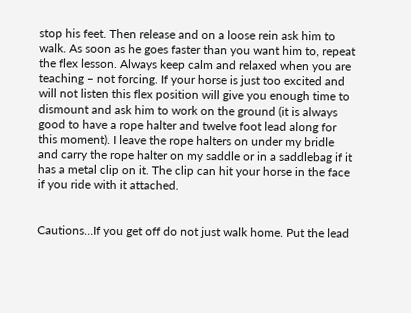stop his feet. Then release and on a loose rein ask him to walk. As soon as he goes faster than you want him to, repeat the flex lesson. Always keep calm and relaxed when you are teaching – not forcing. If your horse is just too excited and will not listen this flex position will give you enough time to dismount and ask him to work on the ground (it is always good to have a rope halter and twelve foot lead along for this moment). I leave the rope halters on under my bridle and carry the rope halter on my saddle or in a saddlebag if it has a metal clip on it. The clip can hit your horse in the face if you ride with it attached.


Cautions…If you get off do not just walk home. Put the lead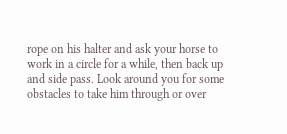rope on his halter and ask your horse to work in a circle for a while, then back up and side pass. Look around you for some obstacles to take him through or over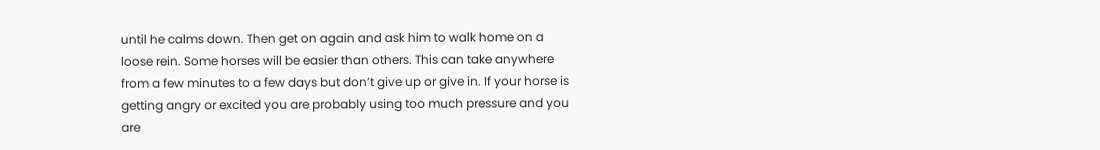until he calms down. Then get on again and ask him to walk home on a loose rein. Some horses will be easier than others. This can take anywhere from a few minutes to a few days but don’t give up or give in. If your horse is getting angry or excited you are probably using too much pressure and you are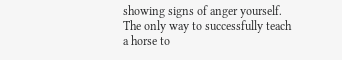showing signs of anger yourself. The only way to successfully teach a horse to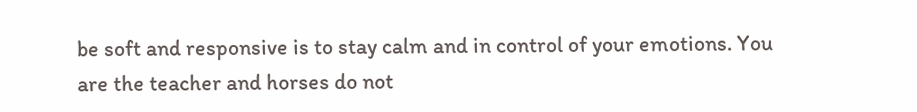be soft and responsive is to stay calm and in control of your emotions. You are the teacher and horses do not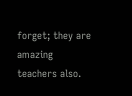forget; they are amazing teachers also.